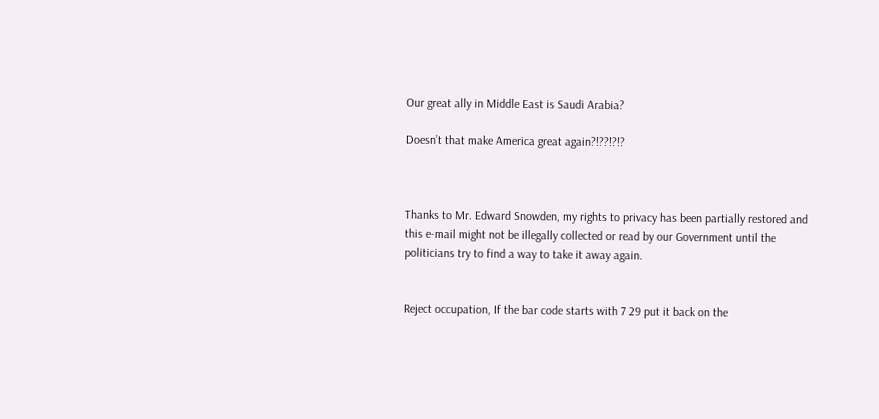Our great ally in Middle East is Saudi Arabia?

Doesn’t that make America great again?!??!?!?



Thanks to Mr. Edward Snowden, my rights to privacy has been partially restored and this e-mail might not be illegally collected or read by our Government until the politicians try to find a way to take it away again.


Reject occupation, If the bar code starts with 7 29 put it back on the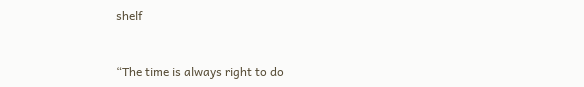shelf


“The time is always right to do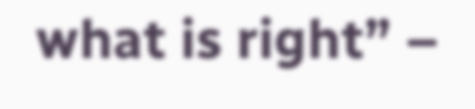what is right” –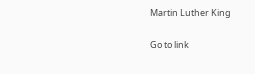Martin Luther King

Go to link